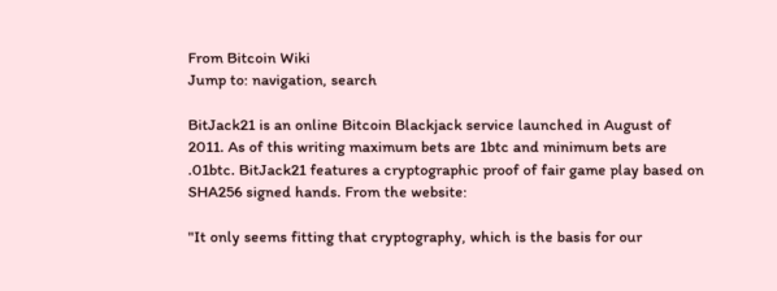From Bitcoin Wiki
Jump to: navigation, search

BitJack21 is an online Bitcoin Blackjack service launched in August of 2011. As of this writing maximum bets are 1btc and minimum bets are .01btc. BitJack21 features a cryptographic proof of fair game play based on SHA256 signed hands. From the website:

"It only seems fitting that cryptography, which is the basis for our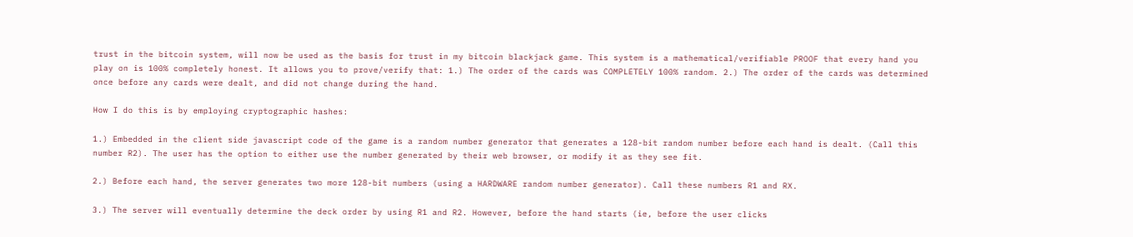trust in the bitcoin system, will now be used as the basis for trust in my bitcoin blackjack game. This system is a mathematical/verifiable PROOF that every hand you play on is 100% completely honest. It allows you to prove/verify that: 1.) The order of the cards was COMPLETELY 100% random. 2.) The order of the cards was determined once before any cards were dealt, and did not change during the hand.

How I do this is by employing cryptographic hashes:

1.) Embedded in the client side javascript code of the game is a random number generator that generates a 128-bit random number before each hand is dealt. (Call this number R2). The user has the option to either use the number generated by their web browser, or modify it as they see fit.

2.) Before each hand, the server generates two more 128-bit numbers (using a HARDWARE random number generator). Call these numbers R1 and RX.

3.) The server will eventually determine the deck order by using R1 and R2. However, before the hand starts (ie, before the user clicks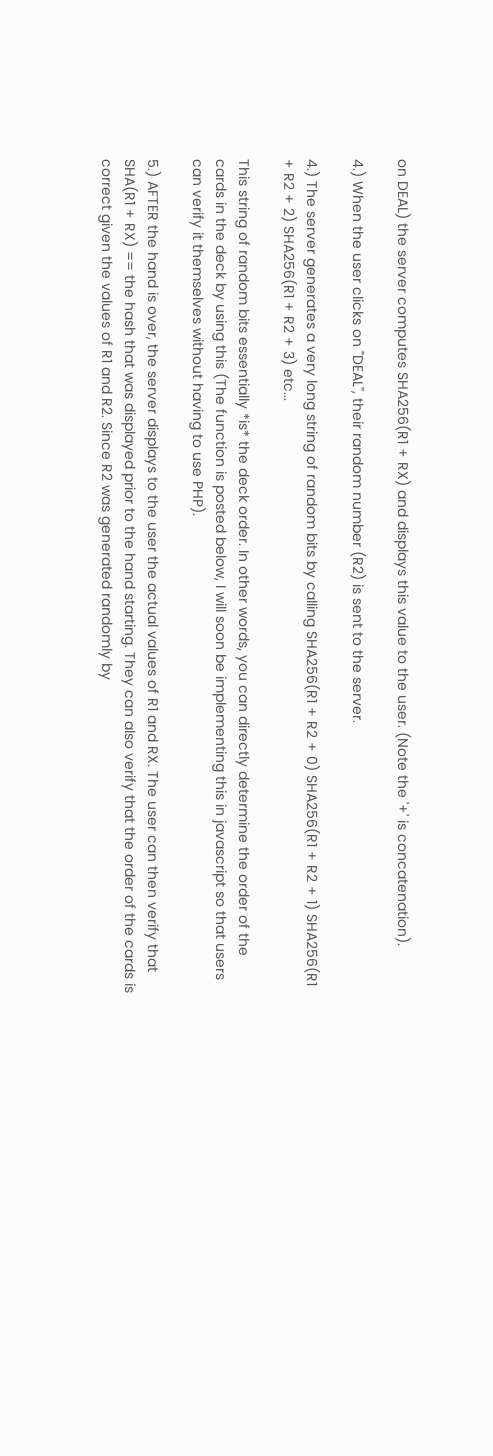on DEAL) the server computes SHA256(R1 + RX) and displays this value to the user. (Note the '+' is concatenation).

4.) When the user clicks on "DEAL", their random number (R2) is sent to the server.

4.) The server generates a very long string of random bits by calling SHA256(R1 + R2 + 0) SHA256(R1 + R2 + 1) SHA256(R1 + R2 + 2) SHA256(R1 + R2 + 3) etc...

This string of random bits essentially *is* the deck order. In other words, you can directly determine the order of the cards in the deck by using this (The function is posted below, I will soon be implementing this in javascript so that users can verify it themselves without having to use PHP).

5.) AFTER the hand is over, the server displays to the user the actual values of R1 and RX. The user can then verify that SHA(R1 + RX) == the hash that was displayed prior to the hand starting. They can also verify that the order of the cards is correct given the values of R1 and R2. Since R2 was generated randomly by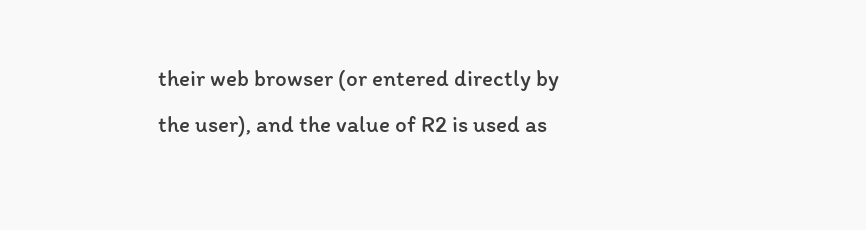their web browser (or entered directly by the user), and the value of R2 is used as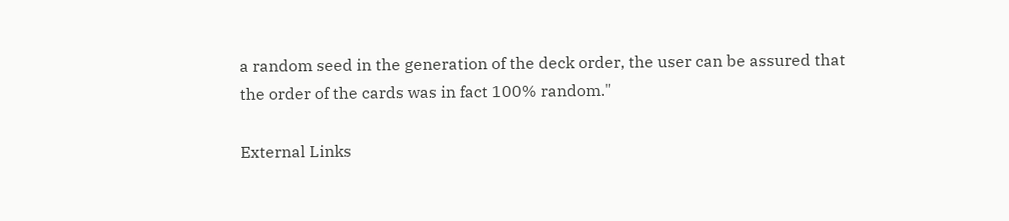a random seed in the generation of the deck order, the user can be assured that the order of the cards was in fact 100% random."

External Links